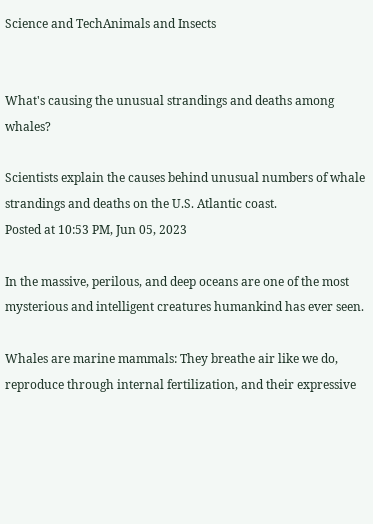Science and TechAnimals and Insects


What's causing the unusual strandings and deaths among whales?

Scientists explain the causes behind unusual numbers of whale strandings and deaths on the U.S. Atlantic coast.
Posted at 10:53 PM, Jun 05, 2023

In the massive, perilous, and deep oceans are one of the most mysterious and intelligent creatures humankind has ever seen.

Whales are marine mammals: They breathe air like we do, reproduce through internal fertilization, and their expressive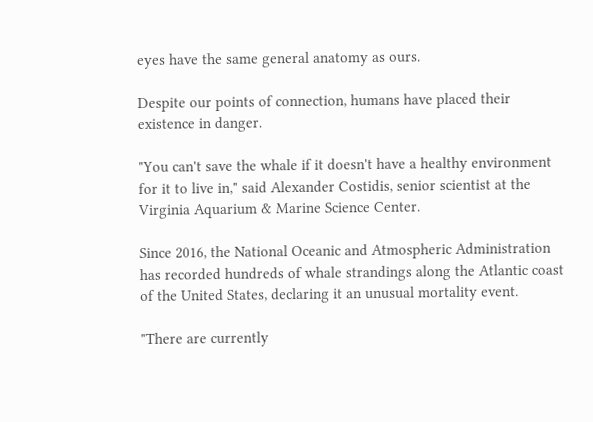eyes have the same general anatomy as ours.

Despite our points of connection, humans have placed their existence in danger.

"You can't save the whale if it doesn't have a healthy environment for it to live in," said Alexander Costidis, senior scientist at the Virginia Aquarium & Marine Science Center.

Since 2016, the National Oceanic and Atmospheric Administration has recorded hundreds of whale strandings along the Atlantic coast of the United States, declaring it an unusual mortality event.

"There are currently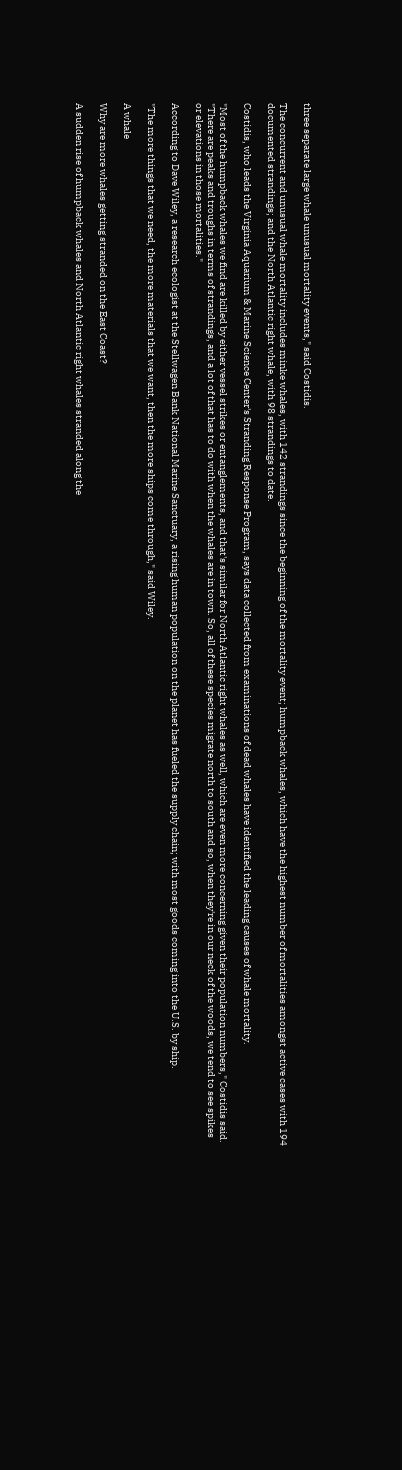three separate large whale unusual mortality events," said Costidis.

The concurrent and unusual whale mortality includes minke whales, with 142 strandings since the beginning of the mortality event; humpback whales, which have the highest number of mortalities amongst active cases with 194 documented strandings; and the North Atlantic right whale, with 98 strandings to date.

Costidis, who leads the Virginia Aquarium & Marine Science Center's Stranding Response Program, says data collected from examinations of dead whales have identified the leading causes of whale mortality.

"Most of the humpback whales we find are killed by either vessel strikes or entanglements, and that's similar for North Atlantic right whales as well, which are even more concerning given their population numbers," Costidis said. "There are peaks and troughs in terms of strandings, and a lot of that has to do with when the whales are in town. So, all of these species migrate north to south and so, when they're in our neck of the woods, we tend to see spikes or elevations in those mortalities."

According to Dave Wiley, a research ecologist at the Stellwagen Bank National Marine Sanctuary, a rising human population on the planet has fueled the supply chain; with most goods coming into the U.S. by ship.

"The more things that we need, the more materials that we want, then the more ships come through," said Wiley.

A whale

Why are more whales getting stranded on the East Coast?

A sudden rise of humpback whales and North Atlantic right whales stranded along the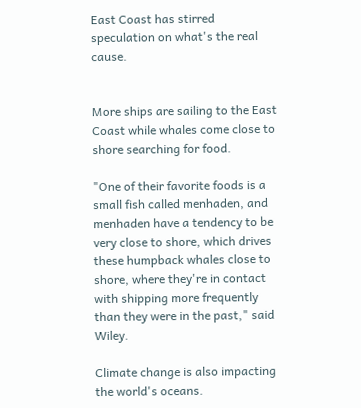East Coast has stirred speculation on what's the real cause.


More ships are sailing to the East Coast while whales come close to shore searching for food.

"One of their favorite foods is a small fish called menhaden, and menhaden have a tendency to be very close to shore, which drives these humpback whales close to shore, where they're in contact with shipping more frequently than they were in the past," said Wiley.

Climate change is also impacting the world's oceans.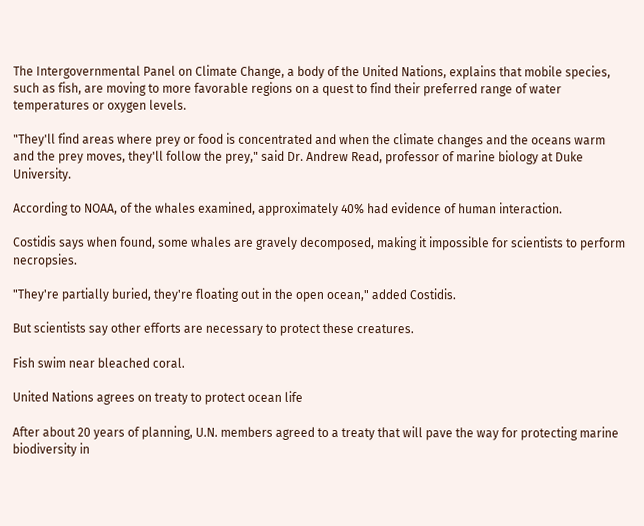The Intergovernmental Panel on Climate Change, a body of the United Nations, explains that mobile species, such as fish, are moving to more favorable regions on a quest to find their preferred range of water temperatures or oxygen levels.

"They'll find areas where prey or food is concentrated and when the climate changes and the oceans warm and the prey moves, they'll follow the prey," said Dr. Andrew Read, professor of marine biology at Duke University.

According to NOAA, of the whales examined, approximately 40% had evidence of human interaction.

Costidis says when found, some whales are gravely decomposed, making it impossible for scientists to perform necropsies.

"They're partially buried, they're floating out in the open ocean," added Costidis.

But scientists say other efforts are necessary to protect these creatures.

Fish swim near bleached coral.

United Nations agrees on treaty to protect ocean life

After about 20 years of planning, U.N. members agreed to a treaty that will pave the way for protecting marine biodiversity in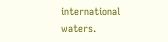international waters.